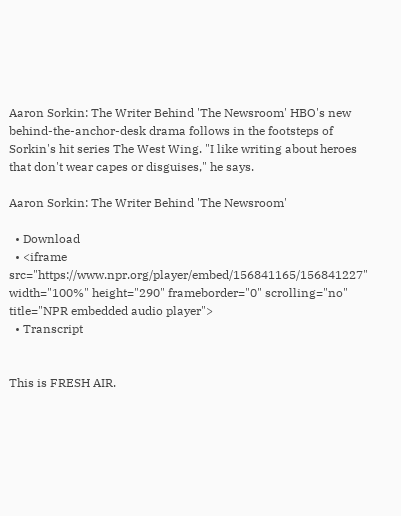Aaron Sorkin: The Writer Behind 'The Newsroom' HBO's new behind-the-anchor-desk drama follows in the footsteps of Sorkin's hit series The West Wing. "I like writing about heroes that don't wear capes or disguises," he says.

Aaron Sorkin: The Writer Behind 'The Newsroom'

  • Download
  • <iframe src="https://www.npr.org/player/embed/156841165/156841227" width="100%" height="290" frameborder="0" scrolling="no" title="NPR embedded audio player">
  • Transcript


This is FRESH AIR.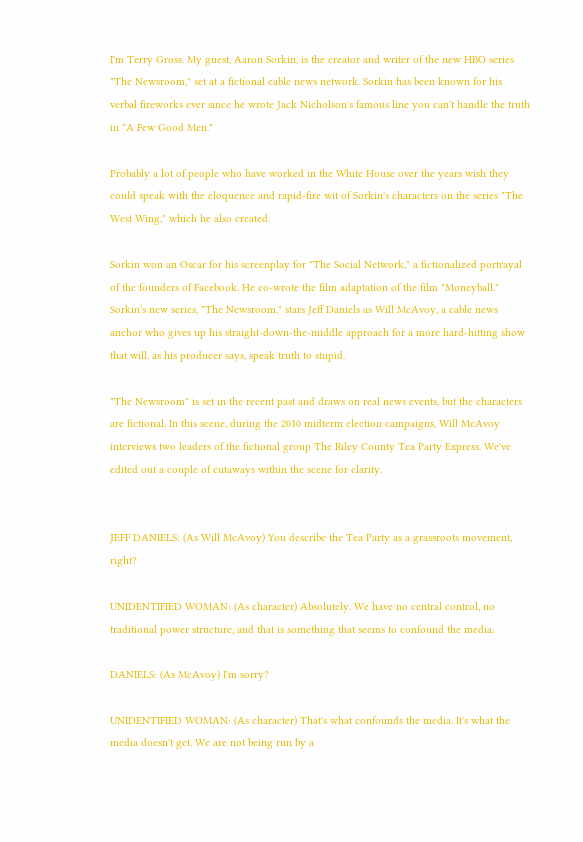I'm Terry Gross. My guest, Aaron Sorkin, is the creator and writer of the new HBO series "The Newsroom," set at a fictional cable news network. Sorkin has been known for his verbal fireworks ever since he wrote Jack Nicholson's famous line you can't handle the truth in "A Few Good Men."

Probably a lot of people who have worked in the White House over the years wish they could speak with the eloquence and rapid-fire wit of Sorkin's characters on the series "The West Wing," which he also created.

Sorkin won an Oscar for his screenplay for "The Social Network," a fictionalized portrayal of the founders of Facebook. He co-wrote the film adaptation of the film "Moneyball." Sorkin's new series, "The Newsroom," stars Jeff Daniels as Will McAvoy, a cable news anchor who gives up his straight-down-the-middle approach for a more hard-hitting show that will, as his producer says, speak truth to stupid.

"The Newsroom" is set in the recent past and draws on real news events, but the characters are fictional. In this scene, during the 2010 midterm election campaigns, Will McAvoy interviews two leaders of the fictional group The Riley County Tea Party Express. We've edited out a couple of cutaways within the scene for clarity.


JEFF DANIELS: (As Will McAvoy) You describe the Tea Party as a grassroots movement, right?

UNIDENTIFIED WOMAN: (As character) Absolutely. We have no central control, no traditional power structure, and that is something that seems to confound the media.

DANIELS: (As McAvoy) I'm sorry?

UNIDENTIFIED WOMAN: (As character) That's what confounds the media. It's what the media doesn't get. We are not being run by a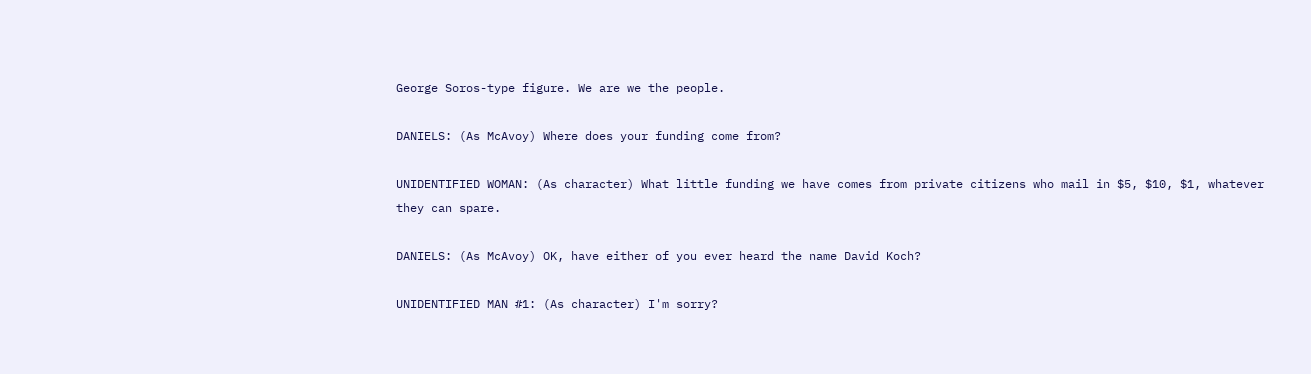George Soros-type figure. We are we the people.

DANIELS: (As McAvoy) Where does your funding come from?

UNIDENTIFIED WOMAN: (As character) What little funding we have comes from private citizens who mail in $5, $10, $1, whatever they can spare.

DANIELS: (As McAvoy) OK, have either of you ever heard the name David Koch?

UNIDENTIFIED MAN #1: (As character) I'm sorry?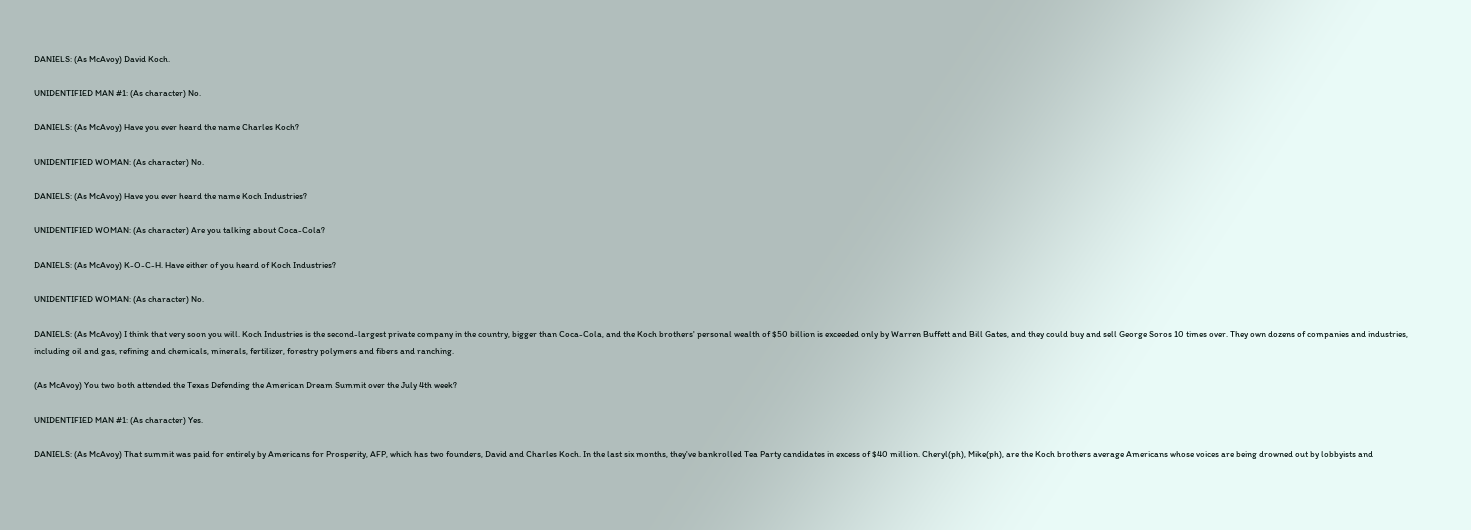DANIELS: (As McAvoy) David Koch.

UNIDENTIFIED MAN #1: (As character) No.

DANIELS: (As McAvoy) Have you ever heard the name Charles Koch?

UNIDENTIFIED WOMAN: (As character) No.

DANIELS: (As McAvoy) Have you ever heard the name Koch Industries?

UNIDENTIFIED WOMAN: (As character) Are you talking about Coca-Cola?

DANIELS: (As McAvoy) K-O-C-H. Have either of you heard of Koch Industries?

UNIDENTIFIED WOMAN: (As character) No.

DANIELS: (As McAvoy) I think that very soon you will. Koch Industries is the second-largest private company in the country, bigger than Coca-Cola, and the Koch brothers' personal wealth of $50 billion is exceeded only by Warren Buffett and Bill Gates, and they could buy and sell George Soros 10 times over. They own dozens of companies and industries, including oil and gas, refining and chemicals, minerals, fertilizer, forestry polymers and fibers and ranching.

(As McAvoy) You two both attended the Texas Defending the American Dream Summit over the July 4th week?

UNIDENTIFIED MAN #1: (As character) Yes.

DANIELS: (As McAvoy) That summit was paid for entirely by Americans for Prosperity, AFP, which has two founders, David and Charles Koch. In the last six months, they've bankrolled Tea Party candidates in excess of $40 million. Cheryl(ph), Mike(ph), are the Koch brothers average Americans whose voices are being drowned out by lobbyists and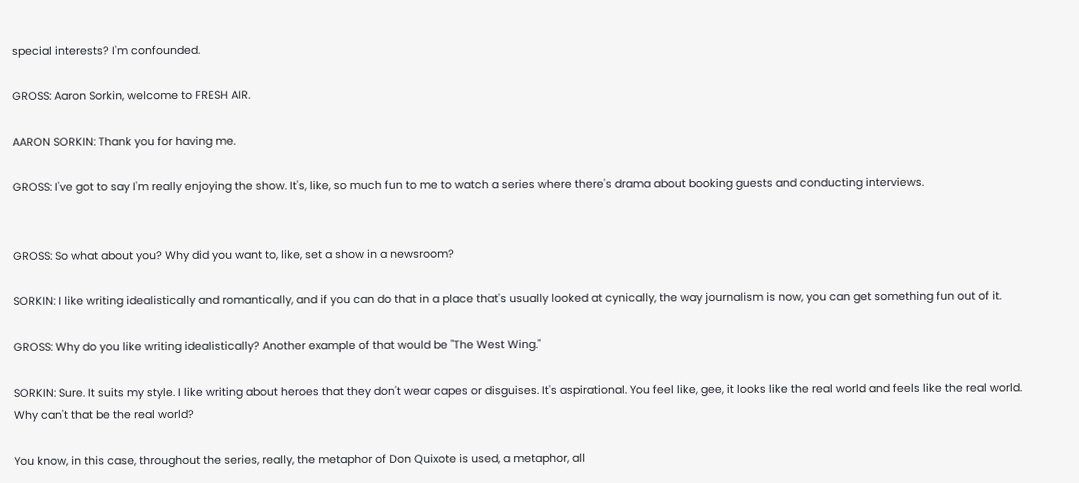special interests? I'm confounded.

GROSS: Aaron Sorkin, welcome to FRESH AIR.

AARON SORKIN: Thank you for having me.

GROSS: I've got to say I'm really enjoying the show. It's, like, so much fun to me to watch a series where there's drama about booking guests and conducting interviews.


GROSS: So what about you? Why did you want to, like, set a show in a newsroom?

SORKIN: I like writing idealistically and romantically, and if you can do that in a place that's usually looked at cynically, the way journalism is now, you can get something fun out of it.

GROSS: Why do you like writing idealistically? Another example of that would be "The West Wing."

SORKIN: Sure. It suits my style. I like writing about heroes that they don't wear capes or disguises. It's aspirational. You feel like, gee, it looks like the real world and feels like the real world. Why can't that be the real world?

You know, in this case, throughout the series, really, the metaphor of Don Quixote is used, a metaphor, all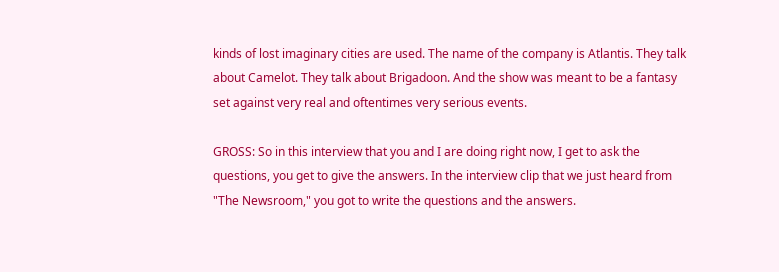kinds of lost imaginary cities are used. The name of the company is Atlantis. They talk about Camelot. They talk about Brigadoon. And the show was meant to be a fantasy set against very real and oftentimes very serious events.

GROSS: So in this interview that you and I are doing right now, I get to ask the questions, you get to give the answers. In the interview clip that we just heard from "The Newsroom," you got to write the questions and the answers.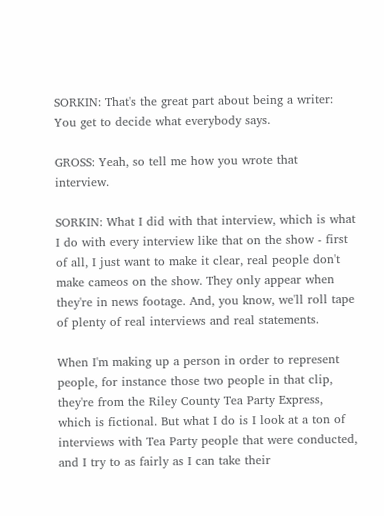SORKIN: That's the great part about being a writer: You get to decide what everybody says.

GROSS: Yeah, so tell me how you wrote that interview.

SORKIN: What I did with that interview, which is what I do with every interview like that on the show - first of all, I just want to make it clear, real people don't make cameos on the show. They only appear when they're in news footage. And, you know, we'll roll tape of plenty of real interviews and real statements.

When I'm making up a person in order to represent people, for instance those two people in that clip, they're from the Riley County Tea Party Express, which is fictional. But what I do is I look at a ton of interviews with Tea Party people that were conducted, and I try to as fairly as I can take their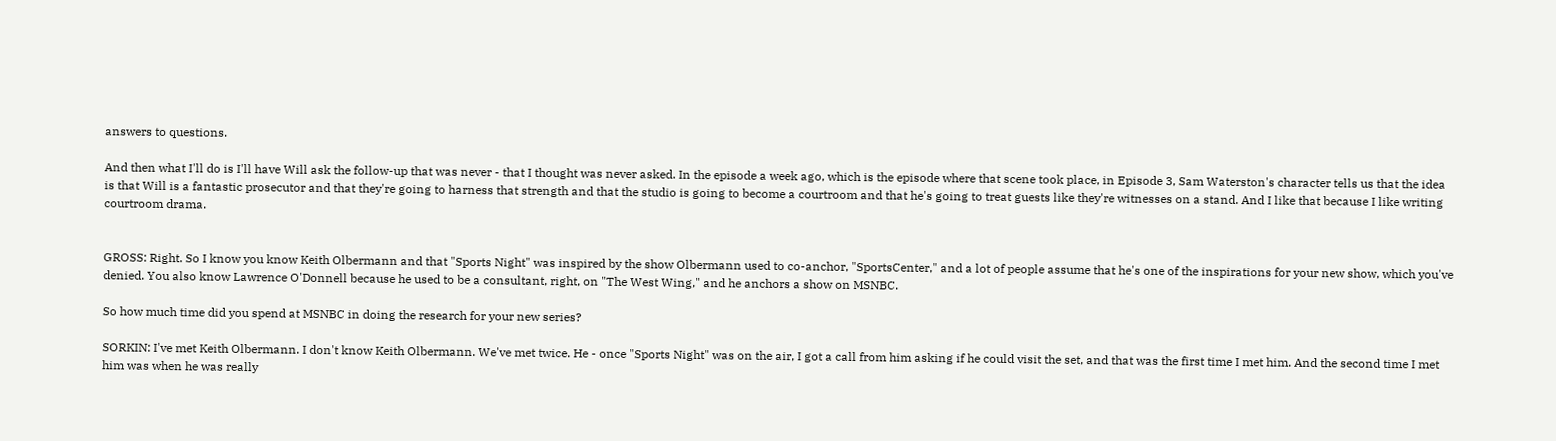answers to questions.

And then what I'll do is I'll have Will ask the follow-up that was never - that I thought was never asked. In the episode a week ago, which is the episode where that scene took place, in Episode 3, Sam Waterston's character tells us that the idea is that Will is a fantastic prosecutor and that they're going to harness that strength and that the studio is going to become a courtroom and that he's going to treat guests like they're witnesses on a stand. And I like that because I like writing courtroom drama.


GROSS: Right. So I know you know Keith Olbermann and that "Sports Night" was inspired by the show Olbermann used to co-anchor, "SportsCenter," and a lot of people assume that he's one of the inspirations for your new show, which you've denied. You also know Lawrence O'Donnell because he used to be a consultant, right, on "The West Wing," and he anchors a show on MSNBC.

So how much time did you spend at MSNBC in doing the research for your new series?

SORKIN: I've met Keith Olbermann. I don't know Keith Olbermann. We've met twice. He - once "Sports Night" was on the air, I got a call from him asking if he could visit the set, and that was the first time I met him. And the second time I met him was when he was really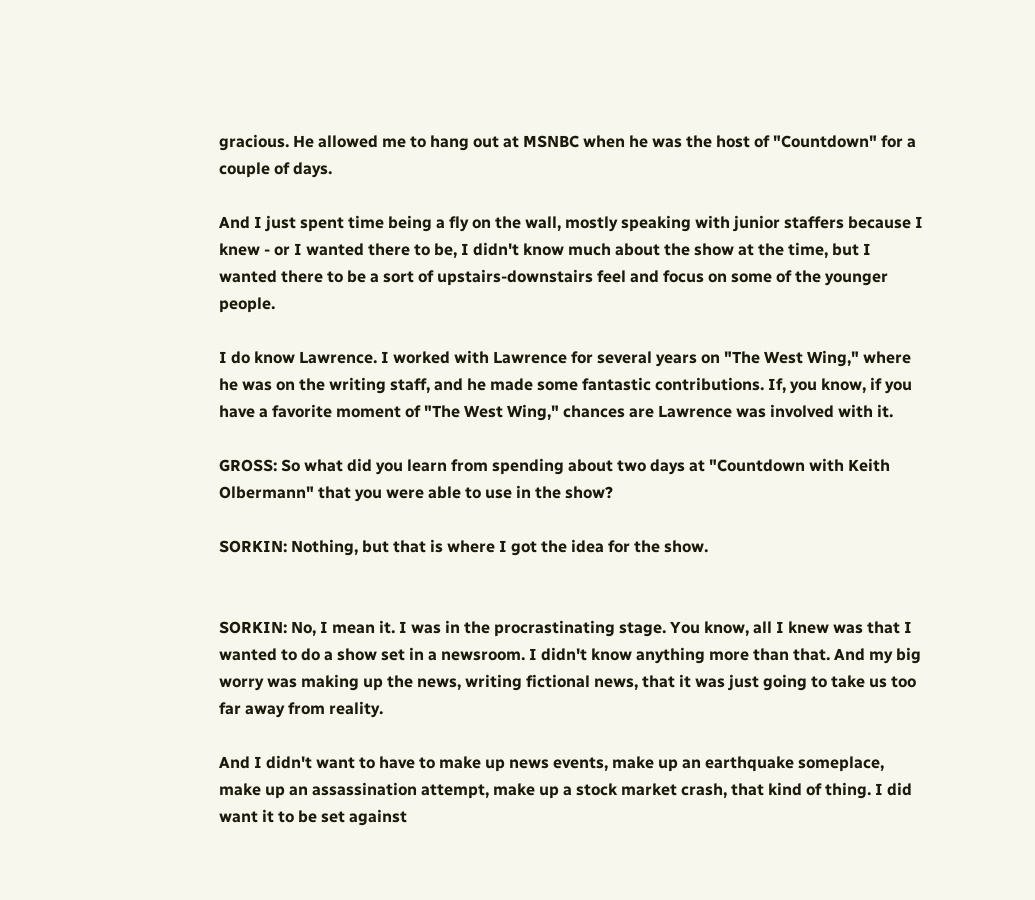gracious. He allowed me to hang out at MSNBC when he was the host of "Countdown" for a couple of days.

And I just spent time being a fly on the wall, mostly speaking with junior staffers because I knew - or I wanted there to be, I didn't know much about the show at the time, but I wanted there to be a sort of upstairs-downstairs feel and focus on some of the younger people.

I do know Lawrence. I worked with Lawrence for several years on "The West Wing," where he was on the writing staff, and he made some fantastic contributions. If, you know, if you have a favorite moment of "The West Wing," chances are Lawrence was involved with it.

GROSS: So what did you learn from spending about two days at "Countdown with Keith Olbermann" that you were able to use in the show?

SORKIN: Nothing, but that is where I got the idea for the show.


SORKIN: No, I mean it. I was in the procrastinating stage. You know, all I knew was that I wanted to do a show set in a newsroom. I didn't know anything more than that. And my big worry was making up the news, writing fictional news, that it was just going to take us too far away from reality.

And I didn't want to have to make up news events, make up an earthquake someplace, make up an assassination attempt, make up a stock market crash, that kind of thing. I did want it to be set against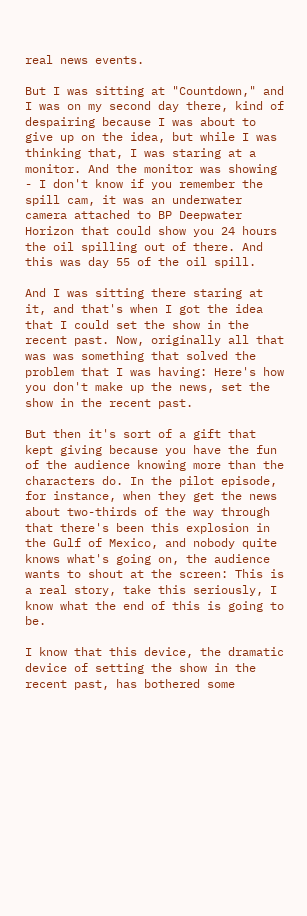real news events.

But I was sitting at "Countdown," and I was on my second day there, kind of despairing because I was about to give up on the idea, but while I was thinking that, I was staring at a monitor. And the monitor was showing - I don't know if you remember the spill cam, it was an underwater camera attached to BP Deepwater Horizon that could show you 24 hours the oil spilling out of there. And this was day 55 of the oil spill.

And I was sitting there staring at it, and that's when I got the idea that I could set the show in the recent past. Now, originally all that was was something that solved the problem that I was having: Here's how you don't make up the news, set the show in the recent past.

But then it's sort of a gift that kept giving because you have the fun of the audience knowing more than the characters do. In the pilot episode, for instance, when they get the news about two-thirds of the way through that there's been this explosion in the Gulf of Mexico, and nobody quite knows what's going on, the audience wants to shout at the screen: This is a real story, take this seriously, I know what the end of this is going to be.

I know that this device, the dramatic device of setting the show in the recent past, has bothered some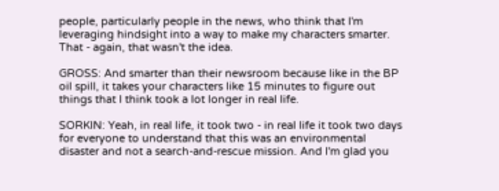people, particularly people in the news, who think that I'm leveraging hindsight into a way to make my characters smarter. That - again, that wasn't the idea.

GROSS: And smarter than their newsroom because like in the BP oil spill, it takes your characters like 15 minutes to figure out things that I think took a lot longer in real life.

SORKIN: Yeah, in real life, it took two - in real life it took two days for everyone to understand that this was an environmental disaster and not a search-and-rescue mission. And I'm glad you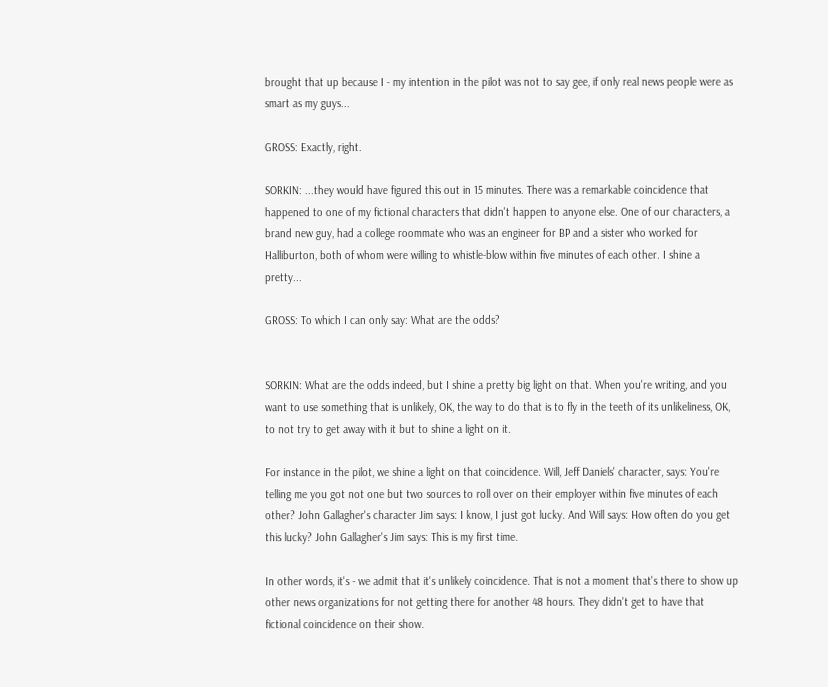brought that up because I - my intention in the pilot was not to say gee, if only real news people were as smart as my guys...

GROSS: Exactly, right.

SORKIN: ...they would have figured this out in 15 minutes. There was a remarkable coincidence that happened to one of my fictional characters that didn't happen to anyone else. One of our characters, a brand new guy, had a college roommate who was an engineer for BP and a sister who worked for Halliburton, both of whom were willing to whistle-blow within five minutes of each other. I shine a pretty...

GROSS: To which I can only say: What are the odds?


SORKIN: What are the odds indeed, but I shine a pretty big light on that. When you're writing, and you want to use something that is unlikely, OK, the way to do that is to fly in the teeth of its unlikeliness, OK, to not try to get away with it but to shine a light on it.

For instance in the pilot, we shine a light on that coincidence. Will, Jeff Daniels' character, says: You're telling me you got not one but two sources to roll over on their employer within five minutes of each other? John Gallagher's character Jim says: I know, I just got lucky. And Will says: How often do you get this lucky? John Gallagher's Jim says: This is my first time.

In other words, it's - we admit that it's unlikely coincidence. That is not a moment that's there to show up other news organizations for not getting there for another 48 hours. They didn't get to have that fictional coincidence on their show.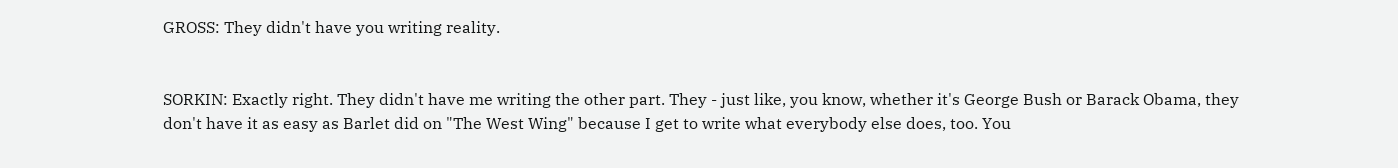GROSS: They didn't have you writing reality.


SORKIN: Exactly right. They didn't have me writing the other part. They - just like, you know, whether it's George Bush or Barack Obama, they don't have it as easy as Barlet did on "The West Wing" because I get to write what everybody else does, too. You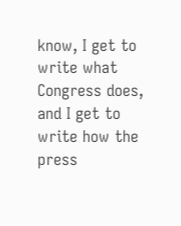know, I get to write what Congress does, and I get to write how the press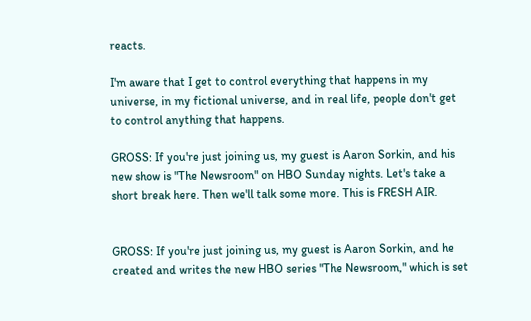reacts.

I'm aware that I get to control everything that happens in my universe, in my fictional universe, and in real life, people don't get to control anything that happens.

GROSS: If you're just joining us, my guest is Aaron Sorkin, and his new show is "The Newsroom" on HBO Sunday nights. Let's take a short break here. Then we'll talk some more. This is FRESH AIR.


GROSS: If you're just joining us, my guest is Aaron Sorkin, and he created and writes the new HBO series "The Newsroom," which is set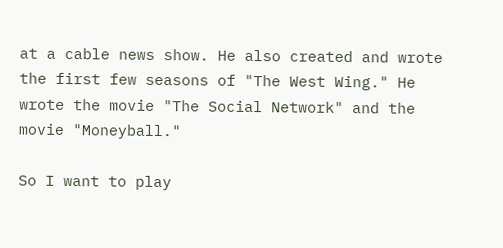at a cable news show. He also created and wrote the first few seasons of "The West Wing." He wrote the movie "The Social Network" and the movie "Moneyball."

So I want to play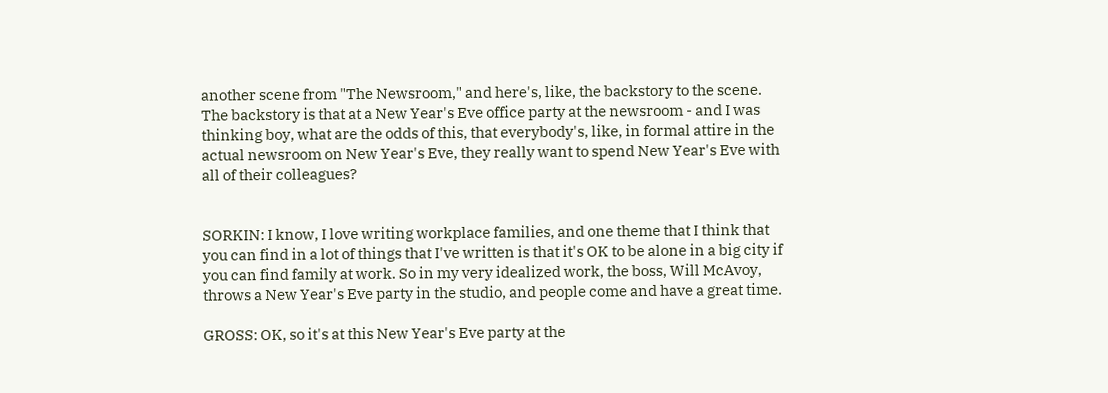another scene from "The Newsroom," and here's, like, the backstory to the scene. The backstory is that at a New Year's Eve office party at the newsroom - and I was thinking boy, what are the odds of this, that everybody's, like, in formal attire in the actual newsroom on New Year's Eve, they really want to spend New Year's Eve with all of their colleagues?


SORKIN: I know, I love writing workplace families, and one theme that I think that you can find in a lot of things that I've written is that it's OK to be alone in a big city if you can find family at work. So in my very idealized work, the boss, Will McAvoy, throws a New Year's Eve party in the studio, and people come and have a great time.

GROSS: OK, so it's at this New Year's Eve party at the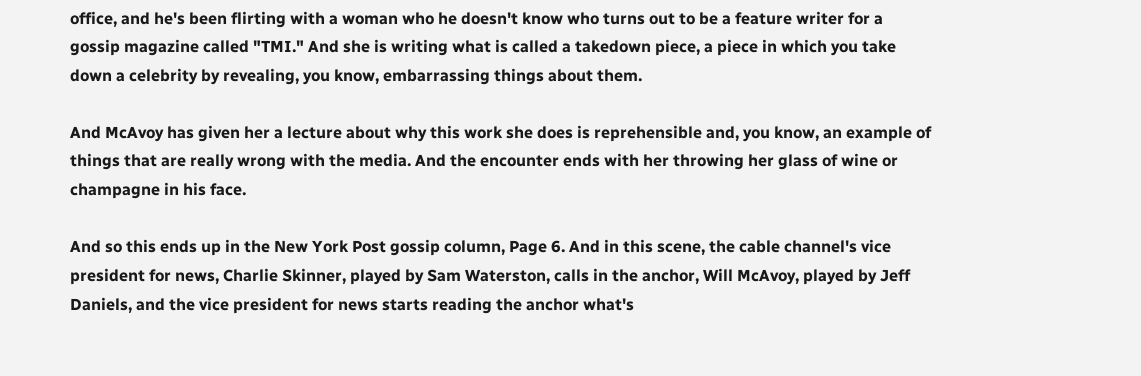office, and he's been flirting with a woman who he doesn't know who turns out to be a feature writer for a gossip magazine called "TMI." And she is writing what is called a takedown piece, a piece in which you take down a celebrity by revealing, you know, embarrassing things about them.

And McAvoy has given her a lecture about why this work she does is reprehensible and, you know, an example of things that are really wrong with the media. And the encounter ends with her throwing her glass of wine or champagne in his face.

And so this ends up in the New York Post gossip column, Page 6. And in this scene, the cable channel's vice president for news, Charlie Skinner, played by Sam Waterston, calls in the anchor, Will McAvoy, played by Jeff Daniels, and the vice president for news starts reading the anchor what's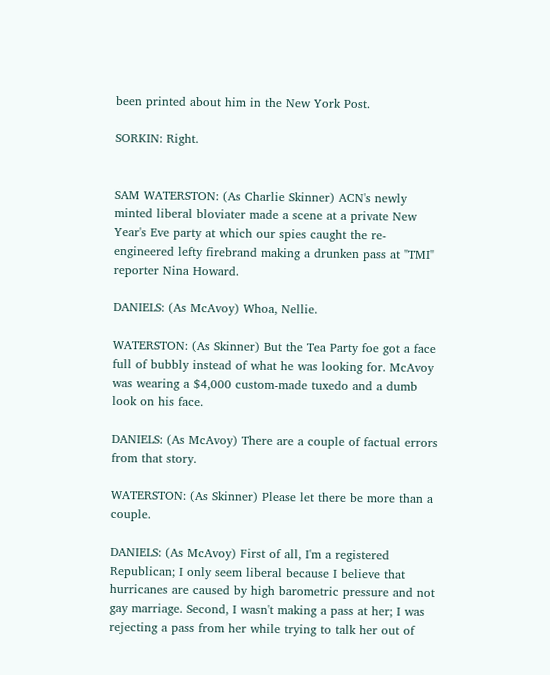been printed about him in the New York Post.

SORKIN: Right.


SAM WATERSTON: (As Charlie Skinner) ACN's newly minted liberal bloviater made a scene at a private New Year's Eve party at which our spies caught the re-engineered lefty firebrand making a drunken pass at "TMI" reporter Nina Howard.

DANIELS: (As McAvoy) Whoa, Nellie.

WATERSTON: (As Skinner) But the Tea Party foe got a face full of bubbly instead of what he was looking for. McAvoy was wearing a $4,000 custom-made tuxedo and a dumb look on his face.

DANIELS: (As McAvoy) There are a couple of factual errors from that story.

WATERSTON: (As Skinner) Please let there be more than a couple.

DANIELS: (As McAvoy) First of all, I'm a registered Republican; I only seem liberal because I believe that hurricanes are caused by high barometric pressure and not gay marriage. Second, I wasn't making a pass at her; I was rejecting a pass from her while trying to talk her out of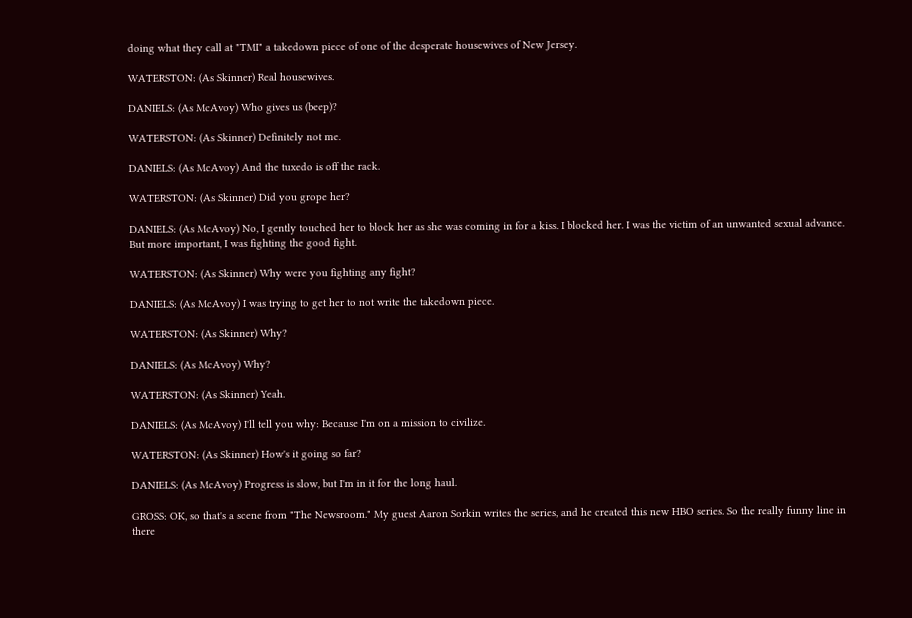doing what they call at "TMI" a takedown piece of one of the desperate housewives of New Jersey.

WATERSTON: (As Skinner) Real housewives.

DANIELS: (As McAvoy) Who gives us (beep)?

WATERSTON: (As Skinner) Definitely not me.

DANIELS: (As McAvoy) And the tuxedo is off the rack.

WATERSTON: (As Skinner) Did you grope her?

DANIELS: (As McAvoy) No, I gently touched her to block her as she was coming in for a kiss. I blocked her. I was the victim of an unwanted sexual advance. But more important, I was fighting the good fight.

WATERSTON: (As Skinner) Why were you fighting any fight?

DANIELS: (As McAvoy) I was trying to get her to not write the takedown piece.

WATERSTON: (As Skinner) Why?

DANIELS: (As McAvoy) Why?

WATERSTON: (As Skinner) Yeah.

DANIELS: (As McAvoy) I'll tell you why: Because I'm on a mission to civilize.

WATERSTON: (As Skinner) How's it going so far?

DANIELS: (As McAvoy) Progress is slow, but I'm in it for the long haul.

GROSS: OK, so that's a scene from "The Newsroom." My guest Aaron Sorkin writes the series, and he created this new HBO series. So the really funny line in there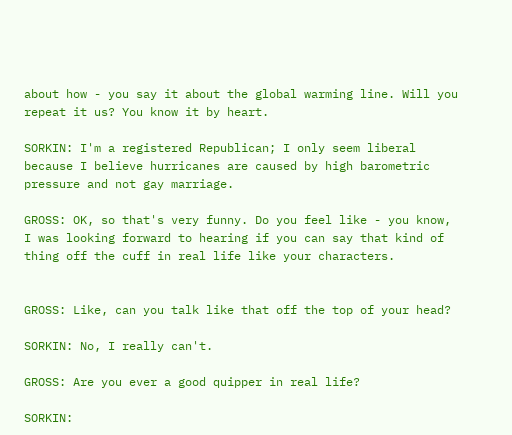about how - you say it about the global warming line. Will you repeat it us? You know it by heart.

SORKIN: I'm a registered Republican; I only seem liberal because I believe hurricanes are caused by high barometric pressure and not gay marriage.

GROSS: OK, so that's very funny. Do you feel like - you know, I was looking forward to hearing if you can say that kind of thing off the cuff in real life like your characters.


GROSS: Like, can you talk like that off the top of your head?

SORKIN: No, I really can't.

GROSS: Are you ever a good quipper in real life?

SORKIN: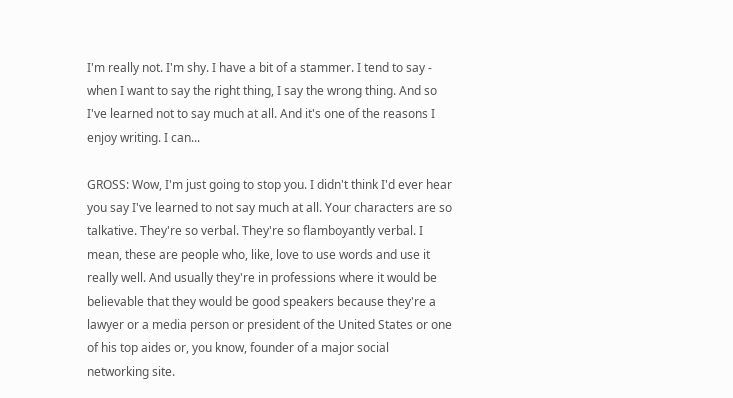I'm really not. I'm shy. I have a bit of a stammer. I tend to say - when I want to say the right thing, I say the wrong thing. And so I've learned not to say much at all. And it's one of the reasons I enjoy writing. I can...

GROSS: Wow, I'm just going to stop you. I didn't think I'd ever hear you say I've learned to not say much at all. Your characters are so talkative. They're so verbal. They're so flamboyantly verbal. I mean, these are people who, like, love to use words and use it really well. And usually they're in professions where it would be believable that they would be good speakers because they're a lawyer or a media person or president of the United States or one of his top aides or, you know, founder of a major social networking site.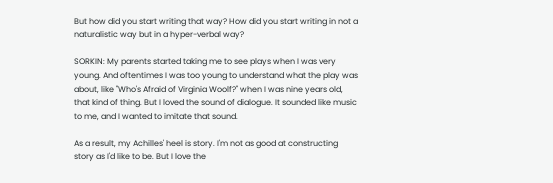But how did you start writing that way? How did you start writing in not a naturalistic way but in a hyper-verbal way?

SORKIN: My parents started taking me to see plays when I was very young. And oftentimes I was too young to understand what the play was about, like "Who's Afraid of Virginia Woolf?" when I was nine years old, that kind of thing. But I loved the sound of dialogue. It sounded like music to me, and I wanted to imitate that sound.

As a result, my Achilles' heel is story. I'm not as good at constructing story as I'd like to be. But I love the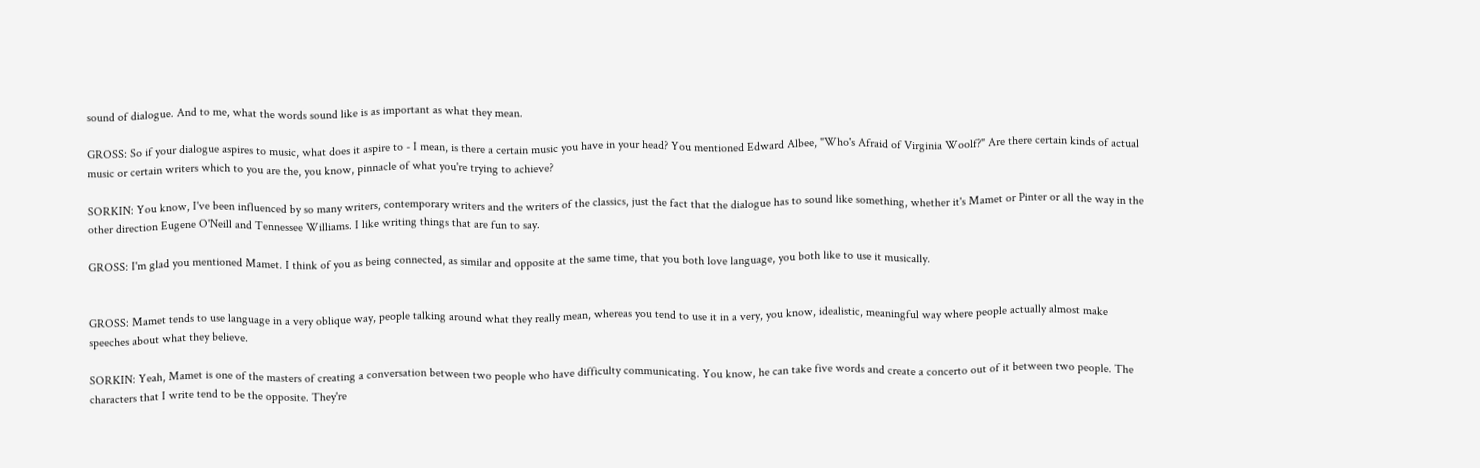sound of dialogue. And to me, what the words sound like is as important as what they mean.

GROSS: So if your dialogue aspires to music, what does it aspire to - I mean, is there a certain music you have in your head? You mentioned Edward Albee, "Who's Afraid of Virginia Woolf?" Are there certain kinds of actual music or certain writers which to you are the, you know, pinnacle of what you're trying to achieve?

SORKIN: You know, I've been influenced by so many writers, contemporary writers and the writers of the classics, just the fact that the dialogue has to sound like something, whether it's Mamet or Pinter or all the way in the other direction Eugene O'Neill and Tennessee Williams. I like writing things that are fun to say.

GROSS: I'm glad you mentioned Mamet. I think of you as being connected, as similar and opposite at the same time, that you both love language, you both like to use it musically.


GROSS: Mamet tends to use language in a very oblique way, people talking around what they really mean, whereas you tend to use it in a very, you know, idealistic, meaningful way where people actually almost make speeches about what they believe.

SORKIN: Yeah, Mamet is one of the masters of creating a conversation between two people who have difficulty communicating. You know, he can take five words and create a concerto out of it between two people. The characters that I write tend to be the opposite. They're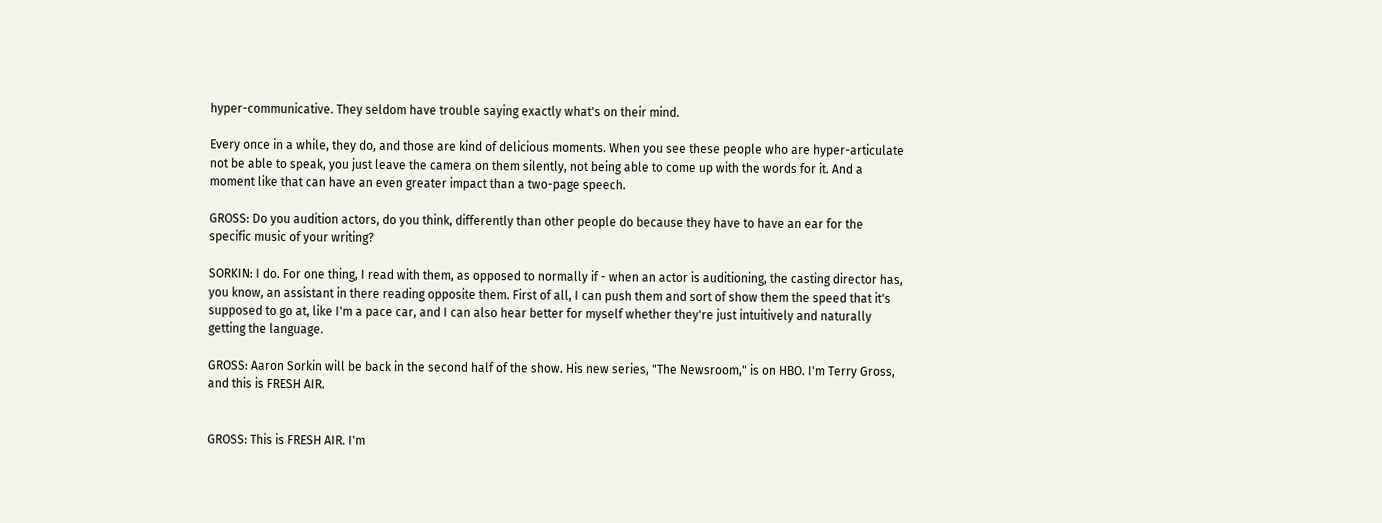hyper-communicative. They seldom have trouble saying exactly what's on their mind.

Every once in a while, they do, and those are kind of delicious moments. When you see these people who are hyper-articulate not be able to speak, you just leave the camera on them silently, not being able to come up with the words for it. And a moment like that can have an even greater impact than a two-page speech.

GROSS: Do you audition actors, do you think, differently than other people do because they have to have an ear for the specific music of your writing?

SORKIN: I do. For one thing, I read with them, as opposed to normally if - when an actor is auditioning, the casting director has, you know, an assistant in there reading opposite them. First of all, I can push them and sort of show them the speed that it's supposed to go at, like I'm a pace car, and I can also hear better for myself whether they're just intuitively and naturally getting the language.

GROSS: Aaron Sorkin will be back in the second half of the show. His new series, "The Newsroom," is on HBO. I'm Terry Gross, and this is FRESH AIR.


GROSS: This is FRESH AIR. I'm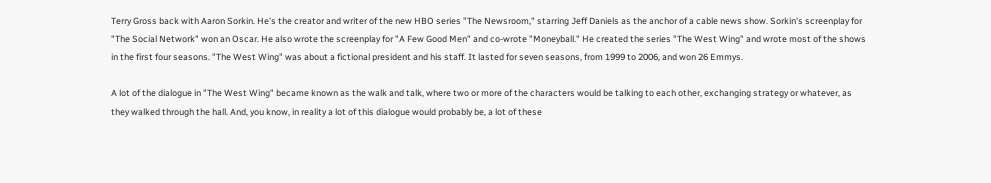Terry Gross back with Aaron Sorkin. He's the creator and writer of the new HBO series "The Newsroom," starring Jeff Daniels as the anchor of a cable news show. Sorkin's screenplay for "The Social Network" won an Oscar. He also wrote the screenplay for "A Few Good Men" and co-wrote "Moneyball." He created the series "The West Wing" and wrote most of the shows in the first four seasons. "The West Wing" was about a fictional president and his staff. It lasted for seven seasons, from 1999 to 2006, and won 26 Emmys.

A lot of the dialogue in "The West Wing" became known as the walk and talk, where two or more of the characters would be talking to each other, exchanging strategy or whatever, as they walked through the hall. And, you know, in reality a lot of this dialogue would probably be, a lot of these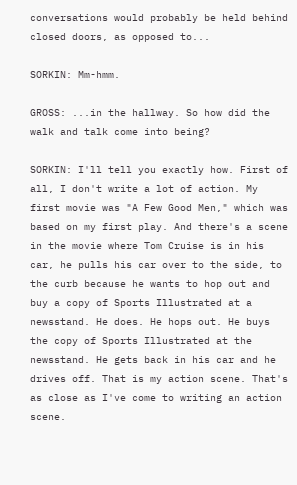conversations would probably be held behind closed doors, as opposed to...

SORKIN: Mm-hmm.

GROSS: ...in the hallway. So how did the walk and talk come into being?

SORKIN: I'll tell you exactly how. First of all, I don't write a lot of action. My first movie was "A Few Good Men," which was based on my first play. And there's a scene in the movie where Tom Cruise is in his car, he pulls his car over to the side, to the curb because he wants to hop out and buy a copy of Sports Illustrated at a newsstand. He does. He hops out. He buys the copy of Sports Illustrated at the newsstand. He gets back in his car and he drives off. That is my action scene. That's as close as I've come to writing an action scene.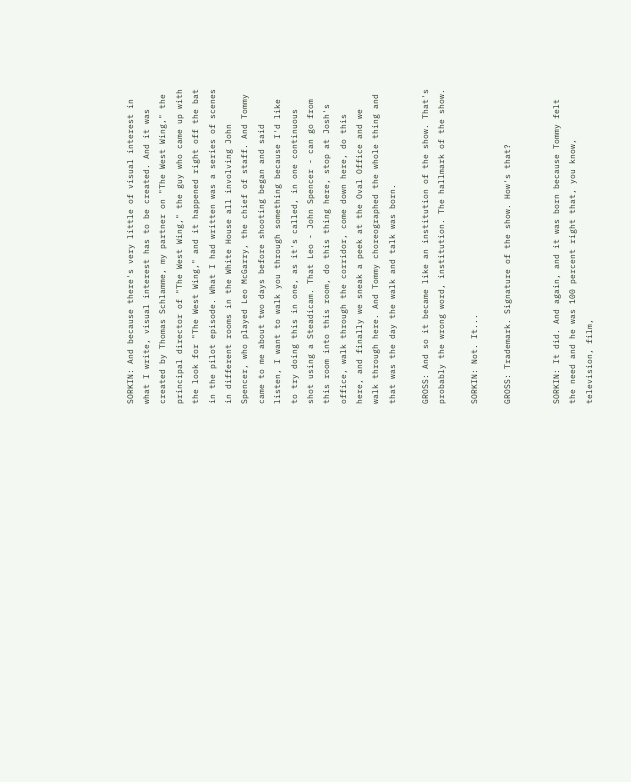SORKIN: And because there's very little of visual interest in what I write, visual interest has to be created. And it was created by Thomas Schlamme, my partner on "The West Wing," the principal director of "The West Wing," the guy who came up with the look for "The West Wing," and it happened right off the bat in the pilot episode. What I had written was a series of scenes in different rooms in the White House all involving John Spencer, who played Leo McGarry, the chief of staff. And Tommy came to me about two days before shooting began and said listen, I want to walk you through something because I'd like to try doing this in one, as it's called, in one continuous shot using a Steadicam. That Leo - John Spencer - can go from this room into this room, do this thing here, stop at Josh's office, walk through the corridor, come down here, do this here, and finally we sneak a peek at the Oval Office and we walk through here. And Tommy choreographed the whole thing and that was the day the walk and talk was born.

GROSS: And so it became like an institution of the show. That's probably the wrong word, institution. The hallmark of the show.

SORKIN: Not. It...

GROSS: Trademark. Signature of the show. How's that?


SORKIN: It did. And again, and it was born because Tommy felt the need and he was 100 percent right that, you know, television, film,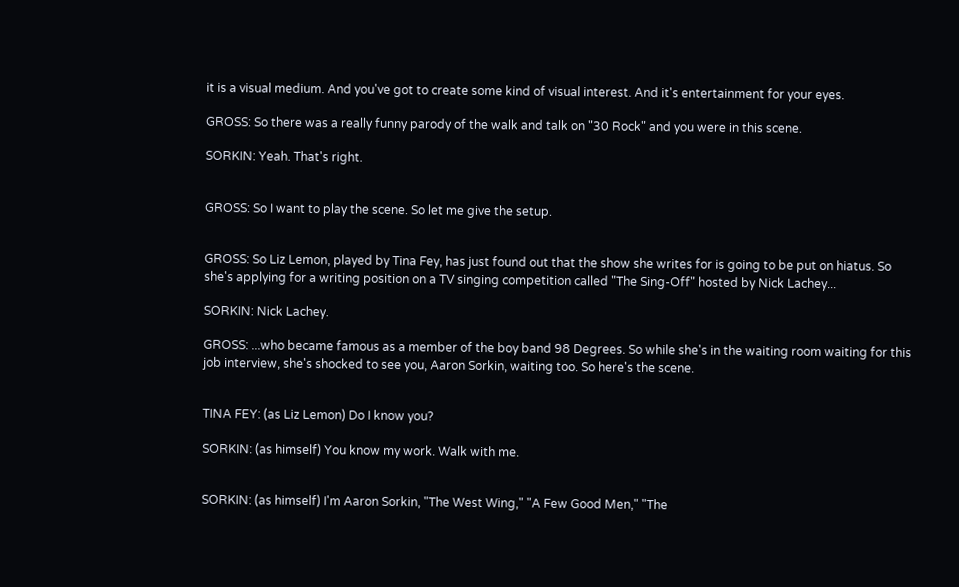it is a visual medium. And you've got to create some kind of visual interest. And it's entertainment for your eyes.

GROSS: So there was a really funny parody of the walk and talk on "30 Rock" and you were in this scene.

SORKIN: Yeah. That's right.


GROSS: So I want to play the scene. So let me give the setup.


GROSS: So Liz Lemon, played by Tina Fey, has just found out that the show she writes for is going to be put on hiatus. So she's applying for a writing position on a TV singing competition called "The Sing-Off" hosted by Nick Lachey...

SORKIN: Nick Lachey.

GROSS: ...who became famous as a member of the boy band 98 Degrees. So while she's in the waiting room waiting for this job interview, she's shocked to see you, Aaron Sorkin, waiting too. So here's the scene.


TINA FEY: (as Liz Lemon) Do I know you?

SORKIN: (as himself) You know my work. Walk with me.


SORKIN: (as himself) I'm Aaron Sorkin, "The West Wing," "A Few Good Men," "The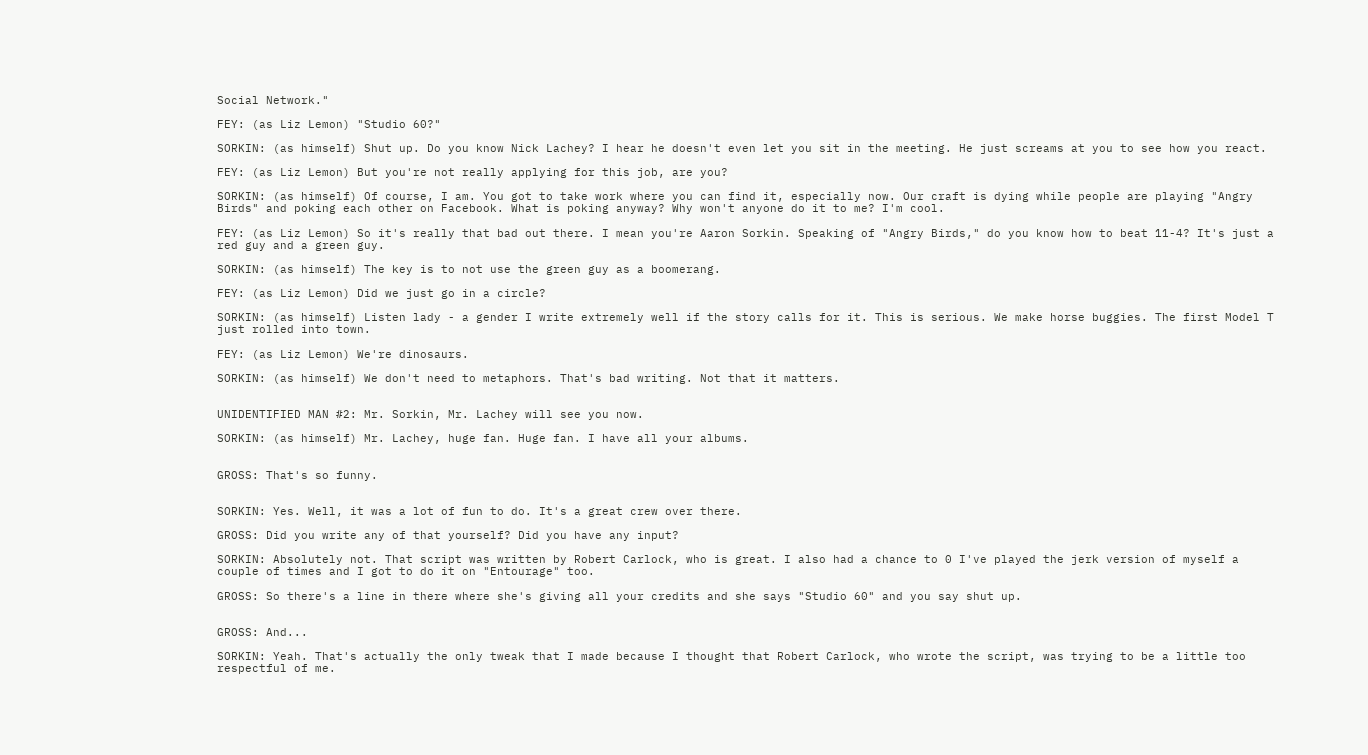Social Network."

FEY: (as Liz Lemon) "Studio 60?"

SORKIN: (as himself) Shut up. Do you know Nick Lachey? I hear he doesn't even let you sit in the meeting. He just screams at you to see how you react.

FEY: (as Liz Lemon) But you're not really applying for this job, are you?

SORKIN: (as himself) Of course, I am. You got to take work where you can find it, especially now. Our craft is dying while people are playing "Angry Birds" and poking each other on Facebook. What is poking anyway? Why won't anyone do it to me? I'm cool.

FEY: (as Liz Lemon) So it's really that bad out there. I mean you're Aaron Sorkin. Speaking of "Angry Birds," do you know how to beat 11-4? It's just a red guy and a green guy.

SORKIN: (as himself) The key is to not use the green guy as a boomerang.

FEY: (as Liz Lemon) Did we just go in a circle?

SORKIN: (as himself) Listen lady - a gender I write extremely well if the story calls for it. This is serious. We make horse buggies. The first Model T just rolled into town.

FEY: (as Liz Lemon) We're dinosaurs.

SORKIN: (as himself) We don't need to metaphors. That's bad writing. Not that it matters.


UNIDENTIFIED MAN #2: Mr. Sorkin, Mr. Lachey will see you now.

SORKIN: (as himself) Mr. Lachey, huge fan. Huge fan. I have all your albums.


GROSS: That's so funny.


SORKIN: Yes. Well, it was a lot of fun to do. It's a great crew over there.

GROSS: Did you write any of that yourself? Did you have any input?

SORKIN: Absolutely not. That script was written by Robert Carlock, who is great. I also had a chance to 0 I've played the jerk version of myself a couple of times and I got to do it on "Entourage" too.

GROSS: So there's a line in there where she's giving all your credits and she says "Studio 60" and you say shut up.


GROSS: And...

SORKIN: Yeah. That's actually the only tweak that I made because I thought that Robert Carlock, who wrote the script, was trying to be a little too respectful of me.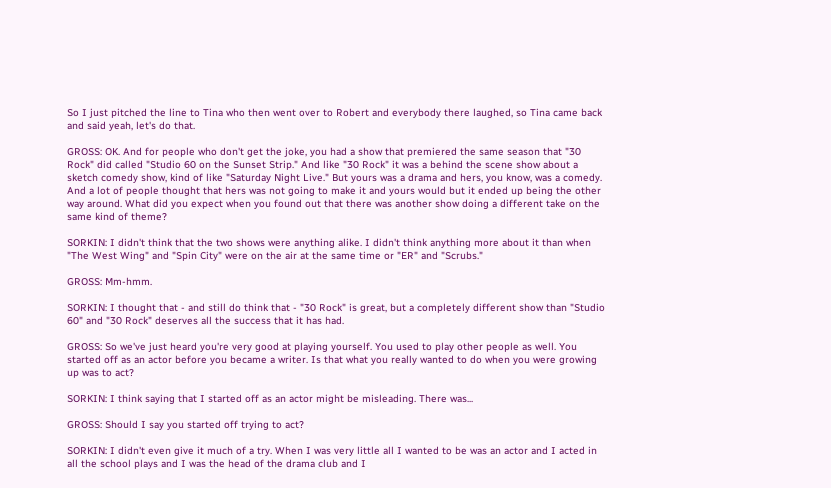So I just pitched the line to Tina who then went over to Robert and everybody there laughed, so Tina came back and said yeah, let's do that.

GROSS: OK. And for people who don't get the joke, you had a show that premiered the same season that "30 Rock" did called "Studio 60 on the Sunset Strip." And like "30 Rock" it was a behind the scene show about a sketch comedy show, kind of like "Saturday Night Live." But yours was a drama and hers, you know, was a comedy. And a lot of people thought that hers was not going to make it and yours would but it ended up being the other way around. What did you expect when you found out that there was another show doing a different take on the same kind of theme?

SORKIN: I didn't think that the two shows were anything alike. I didn't think anything more about it than when "The West Wing" and "Spin City" were on the air at the same time or "ER" and "Scrubs."

GROSS: Mm-hmm.

SORKIN: I thought that - and still do think that - "30 Rock" is great, but a completely different show than "Studio 60" and "30 Rock" deserves all the success that it has had.

GROSS: So we've just heard you're very good at playing yourself. You used to play other people as well. You started off as an actor before you became a writer. Is that what you really wanted to do when you were growing up was to act?

SORKIN: I think saying that I started off as an actor might be misleading. There was...

GROSS: Should I say you started off trying to act?

SORKIN: I didn't even give it much of a try. When I was very little all I wanted to be was an actor and I acted in all the school plays and I was the head of the drama club and I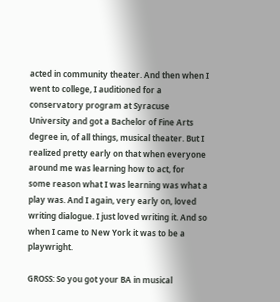acted in community theater. And then when I went to college, I auditioned for a conservatory program at Syracuse University and got a Bachelor of Fine Arts degree in, of all things, musical theater. But I realized pretty early on that when everyone around me was learning how to act, for some reason what I was learning was what a play was. And I again, very early on, loved writing dialogue. I just loved writing it. And so when I came to New York it was to be a playwright.

GROSS: So you got your BA in musical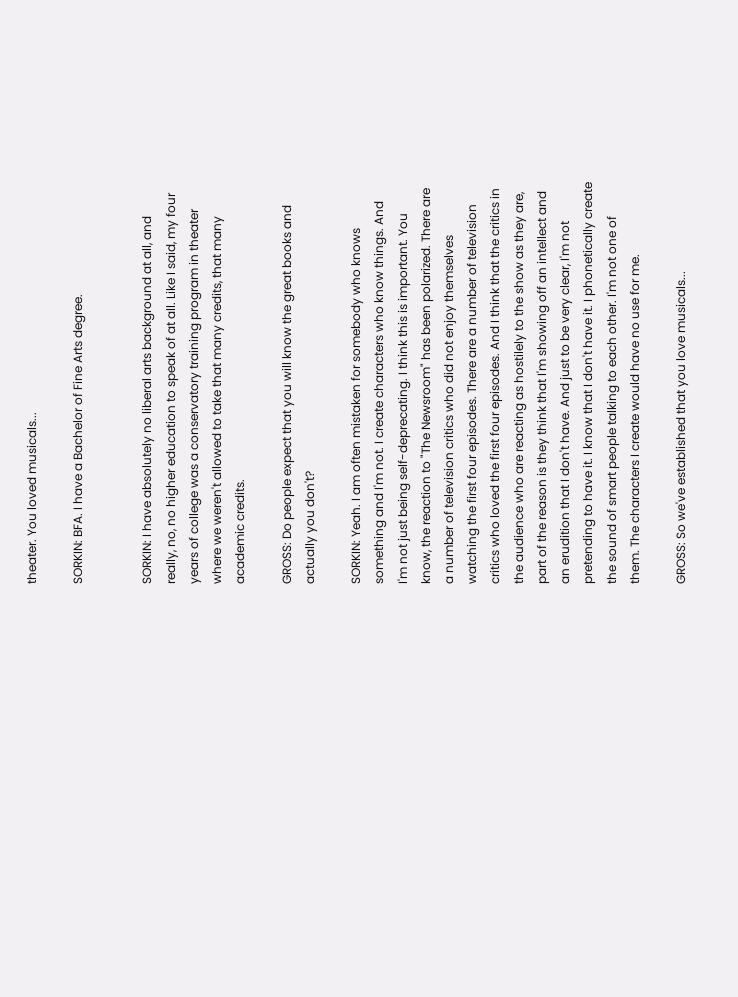theater. You loved musicals...

SORKIN: BFA. I have a Bachelor of Fine Arts degree.


SORKIN: I have absolutely no liberal arts background at all, and really, no, no higher education to speak of at all. Like I said, my four years of college was a conservatory training program in theater where we weren't allowed to take that many credits, that many academic credits.

GROSS: Do people expect that you will know the great books and actually you don't?

SORKIN: Yeah. I am often mistaken for somebody who knows something and I'm not. I create characters who know things. And I'm not just being self-deprecating. I think this is important. You know, the reaction to "The Newsroom" has been polarized. There are a number of television critics who did not enjoy themselves watching the first four episodes. There are a number of television critics who loved the first four episodes. And I think that the critics in the audience who are reacting as hostilely to the show as they are, part of the reason is they think that I'm showing off an intellect and an erudition that I don't have. And just to be very clear, I'm not pretending to have it. I know that I don't have it. I phonetically create the sound of smart people talking to each other. I'm not one of them. The characters I create would have no use for me.

GROSS: So we've established that you love musicals...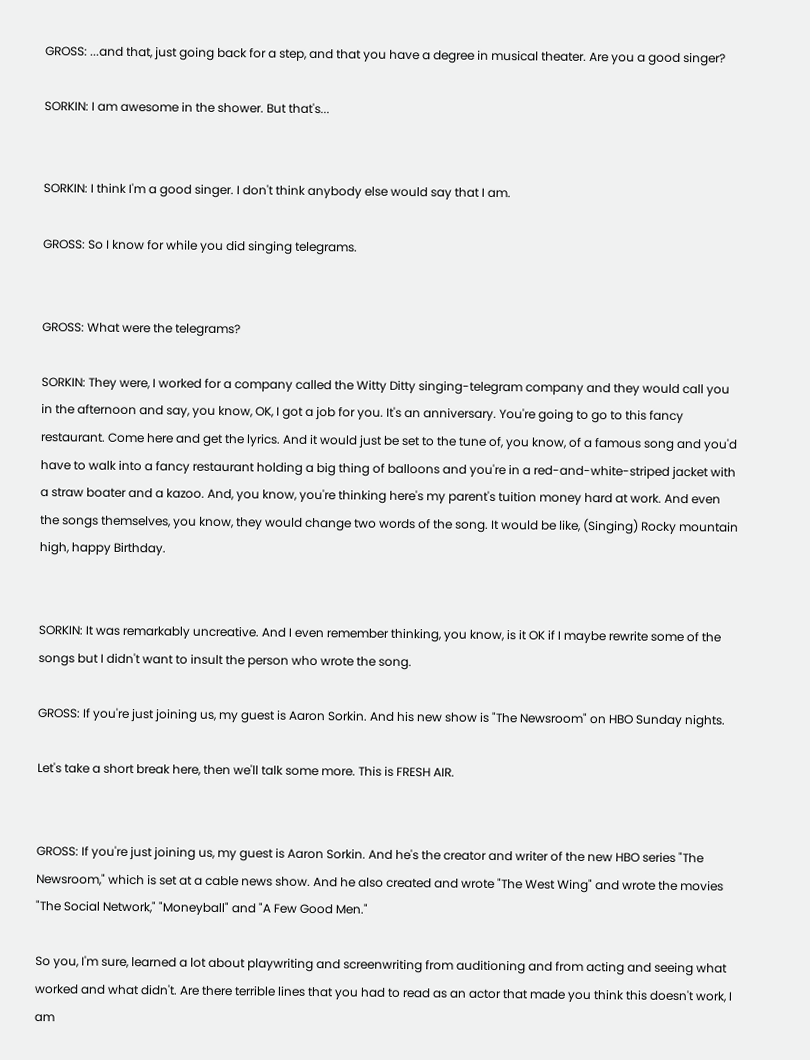GROSS: ...and that, just going back for a step, and that you have a degree in musical theater. Are you a good singer?

SORKIN: I am awesome in the shower. But that's...


SORKIN: I think I'm a good singer. I don't think anybody else would say that I am.

GROSS: So I know for while you did singing telegrams.


GROSS: What were the telegrams?

SORKIN: They were, I worked for a company called the Witty Ditty singing-telegram company and they would call you in the afternoon and say, you know, OK, I got a job for you. It's an anniversary. You're going to go to this fancy restaurant. Come here and get the lyrics. And it would just be set to the tune of, you know, of a famous song and you'd have to walk into a fancy restaurant holding a big thing of balloons and you're in a red-and-white-striped jacket with a straw boater and a kazoo. And, you know, you're thinking here's my parent's tuition money hard at work. And even the songs themselves, you know, they would change two words of the song. It would be like, (Singing) Rocky mountain high, happy Birthday.


SORKIN: It was remarkably uncreative. And I even remember thinking, you know, is it OK if I maybe rewrite some of the songs but I didn't want to insult the person who wrote the song.

GROSS: If you're just joining us, my guest is Aaron Sorkin. And his new show is "The Newsroom" on HBO Sunday nights.

Let's take a short break here, then we'll talk some more. This is FRESH AIR.


GROSS: If you're just joining us, my guest is Aaron Sorkin. And he's the creator and writer of the new HBO series "The Newsroom," which is set at a cable news show. And he also created and wrote "The West Wing" and wrote the movies "The Social Network," "Moneyball" and "A Few Good Men."

So you, I'm sure, learned a lot about playwriting and screenwriting from auditioning and from acting and seeing what worked and what didn't. Are there terrible lines that you had to read as an actor that made you think this doesn't work, I am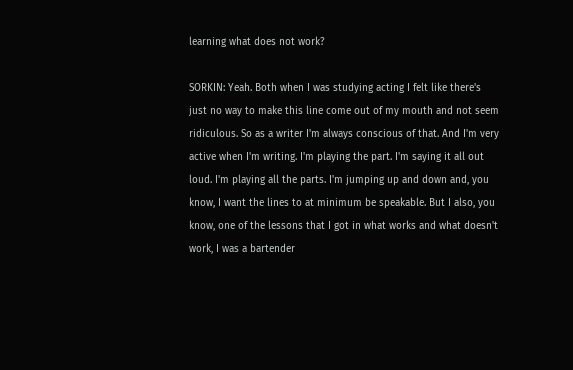learning what does not work?

SORKIN: Yeah. Both when I was studying acting I felt like there's just no way to make this line come out of my mouth and not seem ridiculous. So as a writer I'm always conscious of that. And I'm very active when I'm writing. I'm playing the part. I'm saying it all out loud. I'm playing all the parts. I'm jumping up and down and, you know, I want the lines to at minimum be speakable. But I also, you know, one of the lessons that I got in what works and what doesn't work, I was a bartender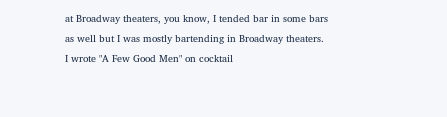at Broadway theaters, you know, I tended bar in some bars as well but I was mostly bartending in Broadway theaters. I wrote "A Few Good Men" on cocktail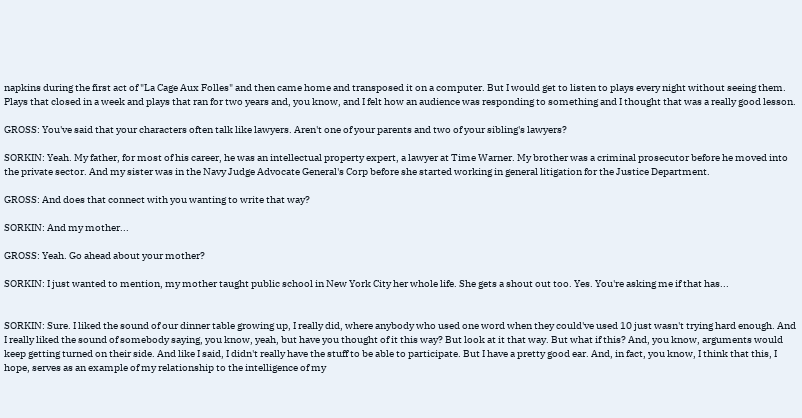napkins during the first act of "La Cage Aux Folles" and then came home and transposed it on a computer. But I would get to listen to plays every night without seeing them. Plays that closed in a week and plays that ran for two years and, you know, and I felt how an audience was responding to something and I thought that was a really good lesson.

GROSS: You've said that your characters often talk like lawyers. Aren't one of your parents and two of your sibling's lawyers?

SORKIN: Yeah. My father, for most of his career, he was an intellectual property expert, a lawyer at Time Warner. My brother was a criminal prosecutor before he moved into the private sector. And my sister was in the Navy Judge Advocate General's Corp before she started working in general litigation for the Justice Department.

GROSS: And does that connect with you wanting to write that way?

SORKIN: And my mother...

GROSS: Yeah. Go ahead about your mother?

SORKIN: I just wanted to mention, my mother taught public school in New York City her whole life. She gets a shout out too. Yes. You're asking me if that has...


SORKIN: Sure. I liked the sound of our dinner table growing up, I really did, where anybody who used one word when they could've used 10 just wasn't trying hard enough. And I really liked the sound of somebody saying, you know, yeah, but have you thought of it this way? But look at it that way. But what if this? And, you know, arguments would keep getting turned on their side. And like I said, I didn't really have the stuff to be able to participate. But I have a pretty good ear. And, in fact, you know, I think that this, I hope, serves as an example of my relationship to the intelligence of my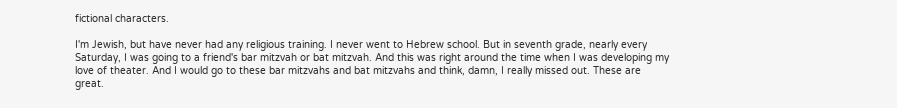fictional characters.

I'm Jewish, but have never had any religious training. I never went to Hebrew school. But in seventh grade, nearly every Saturday, I was going to a friend's bar mitzvah or bat mitzvah. And this was right around the time when I was developing my love of theater. And I would go to these bar mitzvahs and bat mitzvahs and think, damn, I really missed out. These are great.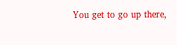You get to go up there,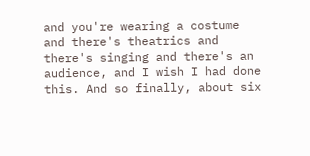and you're wearing a costume and there's theatrics and there's singing and there's an audience, and I wish I had done this. And so finally, about six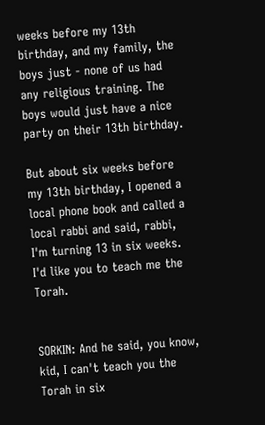weeks before my 13th birthday, and my family, the boys just - none of us had any religious training. The boys would just have a nice party on their 13th birthday.

But about six weeks before my 13th birthday, I opened a local phone book and called a local rabbi and said, rabbi, I'm turning 13 in six weeks. I'd like you to teach me the Torah.


SORKIN: And he said, you know, kid, I can't teach you the Torah in six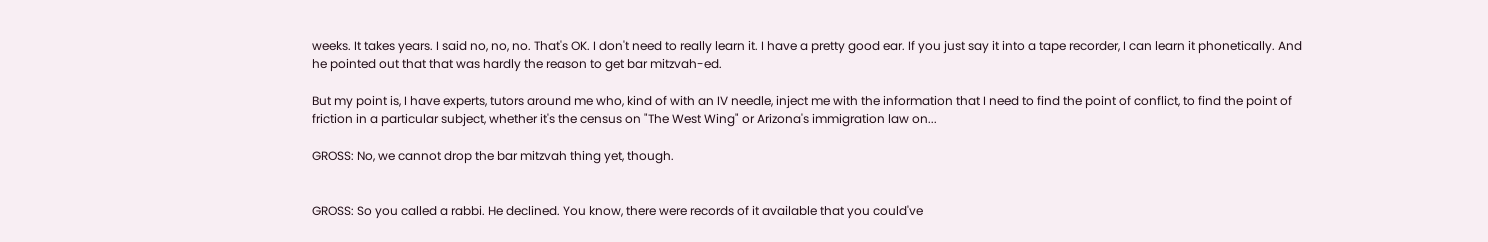weeks. It takes years. I said no, no, no. That's OK. I don't need to really learn it. I have a pretty good ear. If you just say it into a tape recorder, I can learn it phonetically. And he pointed out that that was hardly the reason to get bar mitzvah-ed.

But my point is, I have experts, tutors around me who, kind of with an IV needle, inject me with the information that I need to find the point of conflict, to find the point of friction in a particular subject, whether it's the census on "The West Wing" or Arizona's immigration law on...

GROSS: No, we cannot drop the bar mitzvah thing yet, though.


GROSS: So you called a rabbi. He declined. You know, there were records of it available that you could've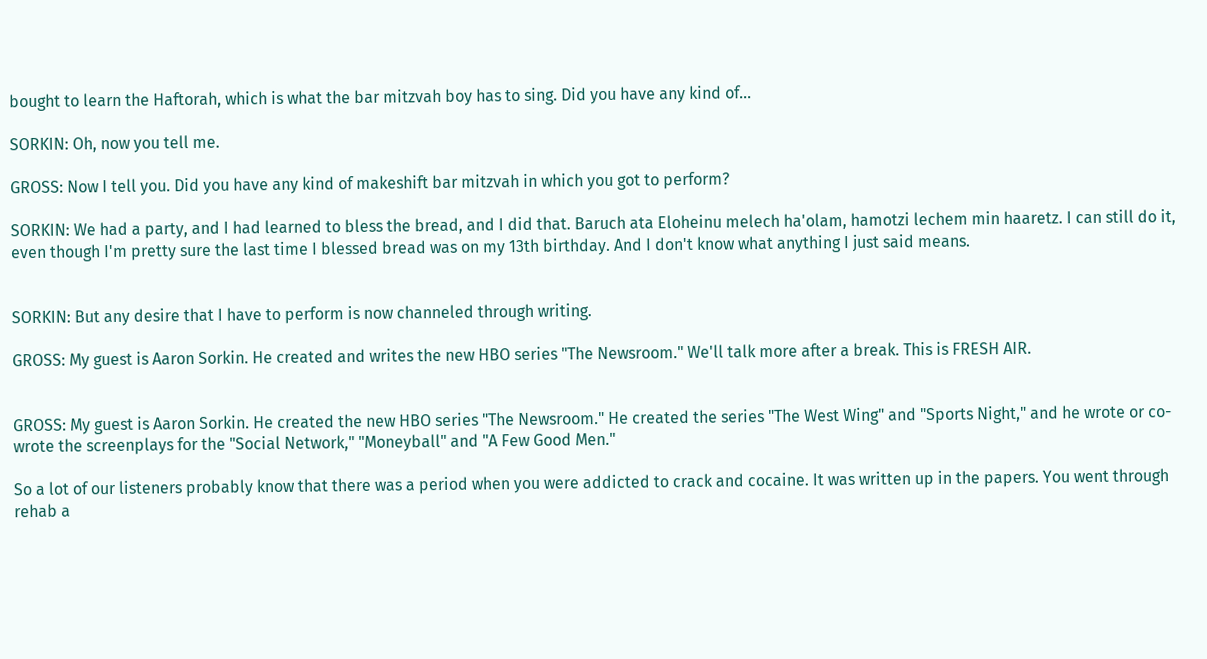bought to learn the Haftorah, which is what the bar mitzvah boy has to sing. Did you have any kind of...

SORKIN: Oh, now you tell me.

GROSS: Now I tell you. Did you have any kind of makeshift bar mitzvah in which you got to perform?

SORKIN: We had a party, and I had learned to bless the bread, and I did that. Baruch ata Eloheinu melech ha'olam, hamotzi lechem min haaretz. I can still do it, even though I'm pretty sure the last time I blessed bread was on my 13th birthday. And I don't know what anything I just said means.


SORKIN: But any desire that I have to perform is now channeled through writing.

GROSS: My guest is Aaron Sorkin. He created and writes the new HBO series "The Newsroom." We'll talk more after a break. This is FRESH AIR.


GROSS: My guest is Aaron Sorkin. He created the new HBO series "The Newsroom." He created the series "The West Wing" and "Sports Night," and he wrote or co-wrote the screenplays for the "Social Network," "Moneyball" and "A Few Good Men."

So a lot of our listeners probably know that there was a period when you were addicted to crack and cocaine. It was written up in the papers. You went through rehab a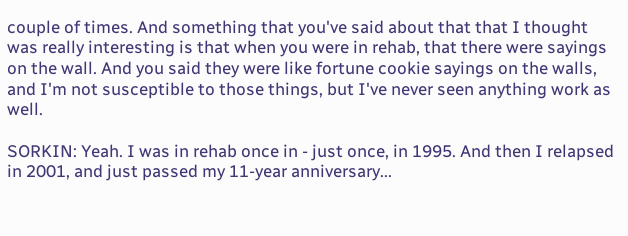couple of times. And something that you've said about that that I thought was really interesting is that when you were in rehab, that there were sayings on the wall. And you said they were like fortune cookie sayings on the walls, and I'm not susceptible to those things, but I've never seen anything work as well.

SORKIN: Yeah. I was in rehab once in - just once, in 1995. And then I relapsed in 2001, and just passed my 11-year anniversary...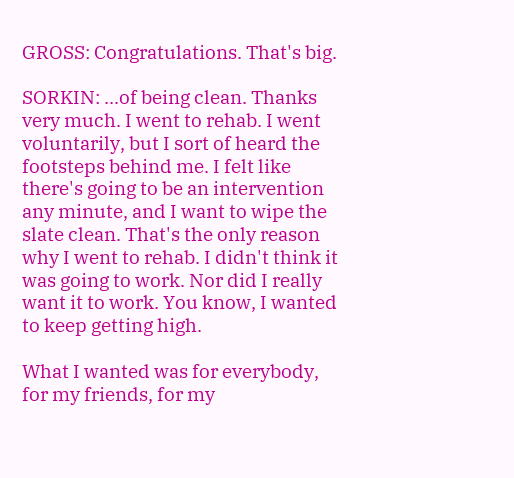GROSS: Congratulations. That's big.

SORKIN: ...of being clean. Thanks very much. I went to rehab. I went voluntarily, but I sort of heard the footsteps behind me. I felt like there's going to be an intervention any minute, and I want to wipe the slate clean. That's the only reason why I went to rehab. I didn't think it was going to work. Nor did I really want it to work. You know, I wanted to keep getting high.

What I wanted was for everybody, for my friends, for my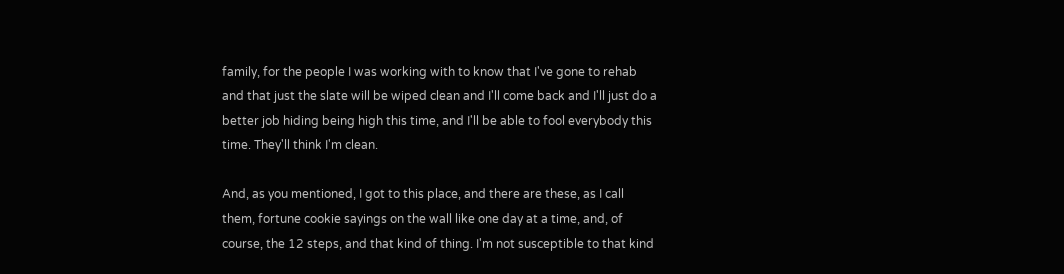family, for the people I was working with to know that I've gone to rehab and that just the slate will be wiped clean and I'll come back and I'll just do a better job hiding being high this time, and I'll be able to fool everybody this time. They'll think I'm clean.

And, as you mentioned, I got to this place, and there are these, as I call them, fortune cookie sayings on the wall like one day at a time, and, of course, the 12 steps, and that kind of thing. I'm not susceptible to that kind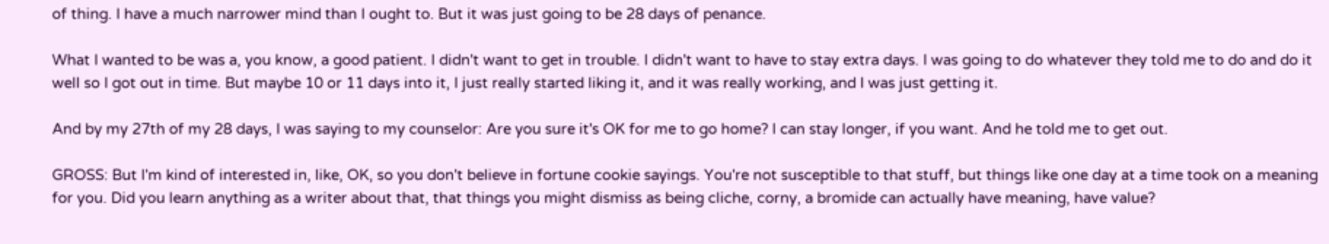of thing. I have a much narrower mind than I ought to. But it was just going to be 28 days of penance.

What I wanted to be was a, you know, a good patient. I didn't want to get in trouble. I didn't want to have to stay extra days. I was going to do whatever they told me to do and do it well so I got out in time. But maybe 10 or 11 days into it, I just really started liking it, and it was really working, and I was just getting it.

And by my 27th of my 28 days, I was saying to my counselor: Are you sure it's OK for me to go home? I can stay longer, if you want. And he told me to get out.

GROSS: But I'm kind of interested in, like, OK, so you don't believe in fortune cookie sayings. You're not susceptible to that stuff, but things like one day at a time took on a meaning for you. Did you learn anything as a writer about that, that things you might dismiss as being cliche, corny, a bromide can actually have meaning, have value?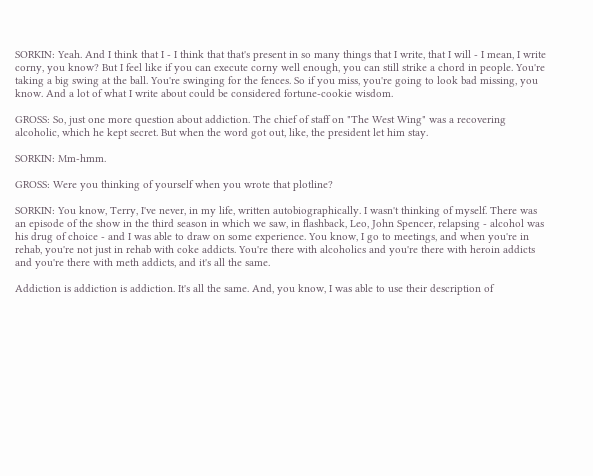SORKIN: Yeah. And I think that I - I think that that's present in so many things that I write, that I will - I mean, I write corny, you know? But I feel like if you can execute corny well enough, you can still strike a chord in people. You're taking a big swing at the ball. You're swinging for the fences. So if you miss, you're going to look bad missing, you know. And a lot of what I write about could be considered fortune-cookie wisdom.

GROSS: So, just one more question about addiction. The chief of staff on "The West Wing" was a recovering alcoholic, which he kept secret. But when the word got out, like, the president let him stay.

SORKIN: Mm-hmm.

GROSS: Were you thinking of yourself when you wrote that plotline?

SORKIN: You know, Terry, I've never, in my life, written autobiographically. I wasn't thinking of myself. There was an episode of the show in the third season in which we saw, in flashback, Leo, John Spencer, relapsing - alcohol was his drug of choice - and I was able to draw on some experience. You know, I go to meetings, and when you're in rehab, you're not just in rehab with coke addicts. You're there with alcoholics and you're there with heroin addicts and you're there with meth addicts, and it's all the same.

Addiction is addiction is addiction. It's all the same. And, you know, I was able to use their description of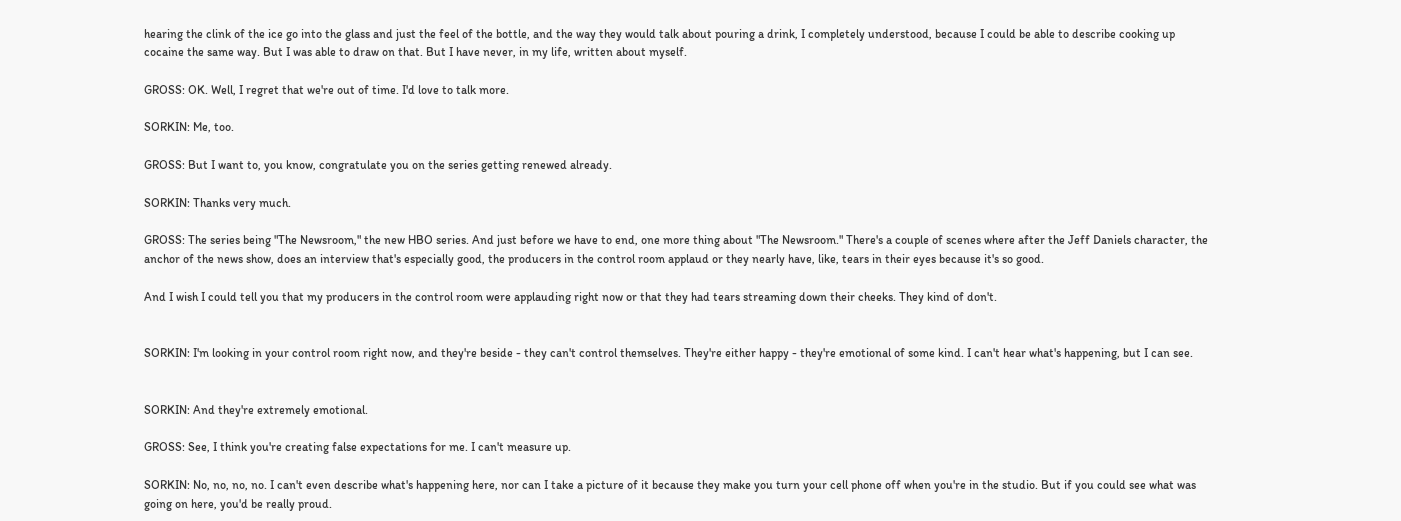hearing the clink of the ice go into the glass and just the feel of the bottle, and the way they would talk about pouring a drink, I completely understood, because I could be able to describe cooking up cocaine the same way. But I was able to draw on that. But I have never, in my life, written about myself.

GROSS: OK. Well, I regret that we're out of time. I'd love to talk more.

SORKIN: Me, too.

GROSS: But I want to, you know, congratulate you on the series getting renewed already.

SORKIN: Thanks very much.

GROSS: The series being "The Newsroom," the new HBO series. And just before we have to end, one more thing about "The Newsroom." There's a couple of scenes where after the Jeff Daniels character, the anchor of the news show, does an interview that's especially good, the producers in the control room applaud or they nearly have, like, tears in their eyes because it's so good.

And I wish I could tell you that my producers in the control room were applauding right now or that they had tears streaming down their cheeks. They kind of don't.


SORKIN: I'm looking in your control room right now, and they're beside - they can't control themselves. They're either happy - they're emotional of some kind. I can't hear what's happening, but I can see.


SORKIN: And they're extremely emotional.

GROSS: See, I think you're creating false expectations for me. I can't measure up.

SORKIN: No, no, no, no. I can't even describe what's happening here, nor can I take a picture of it because they make you turn your cell phone off when you're in the studio. But if you could see what was going on here, you'd be really proud.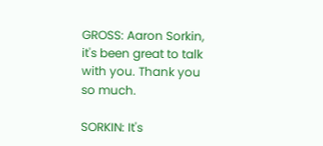GROSS: Aaron Sorkin, it's been great to talk with you. Thank you so much.

SORKIN: It's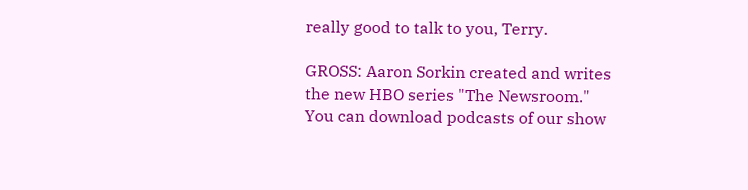really good to talk to you, Terry.

GROSS: Aaron Sorkin created and writes the new HBO series "The Newsroom." You can download podcasts of our show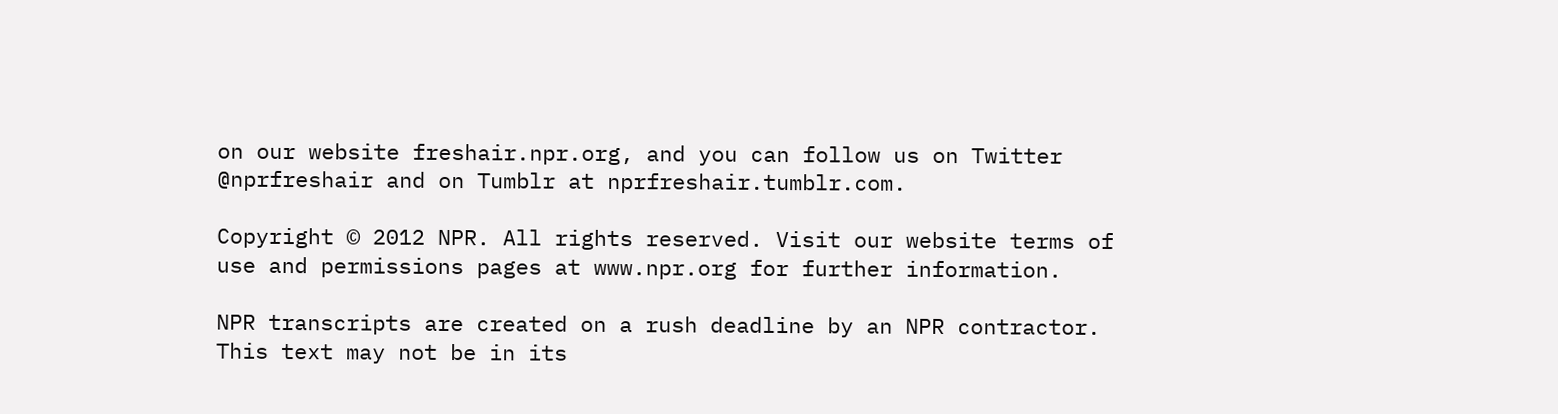on our website freshair.npr.org, and you can follow us on Twitter @nprfreshair and on Tumblr at nprfreshair.tumblr.com.

Copyright © 2012 NPR. All rights reserved. Visit our website terms of use and permissions pages at www.npr.org for further information.

NPR transcripts are created on a rush deadline by an NPR contractor. This text may not be in its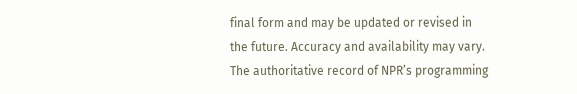final form and may be updated or revised in the future. Accuracy and availability may vary. The authoritative record of NPR’s programming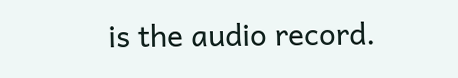is the audio record.